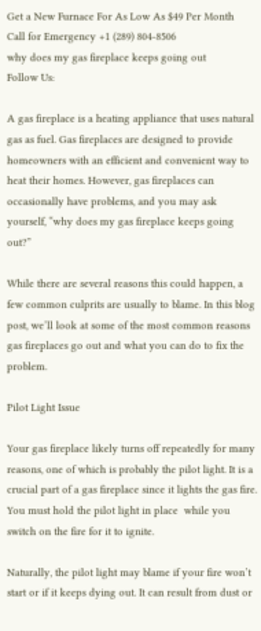Get a New Furnace For As Low As $49 Per Month
Call for Emergency +1 (289) 804-8506
why does my gas fireplace keeps going out
Follow Us:

A gas fireplace is a heating appliance that uses natural gas as fuel. Gas fireplaces are designed to provide homeowners with an efficient and convenient way to heat their homes. However, gas fireplaces can occasionally have problems, and you may ask yourself, “why does my gas fireplace keeps going out?”

While there are several reasons this could happen, a few common culprits are usually to blame. In this blog post, we’ll look at some of the most common reasons gas fireplaces go out and what you can do to fix the problem.

Pilot Light Issue

Your gas fireplace likely turns off repeatedly for many reasons, one of which is probably the pilot light. It is a crucial part of a gas fireplace since it lights the gas fire. You must hold the pilot light in place  while you switch on the fire for it to ignite.

Naturally, the pilot light may blame if your fire won’t start or if it keeps dying out. It can result from dust or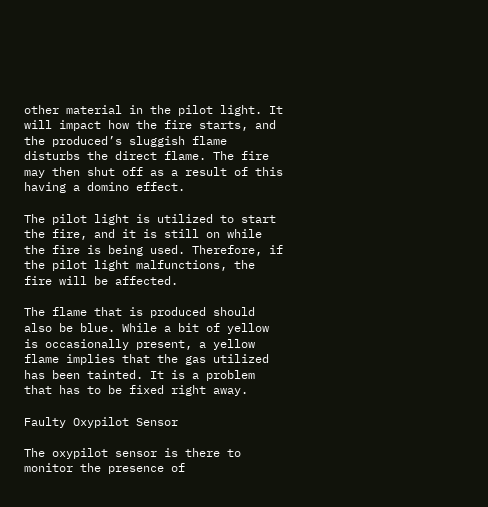other material in the pilot light. It will impact how the fire starts, and the produced’s sluggish flame disturbs the direct flame. The fire may then shut off as a result of this having a domino effect.

The pilot light is utilized to start the fire, and it is still on while the fire is being used. Therefore, if the pilot light malfunctions, the fire will be affected.

The flame that is produced should also be blue. While a bit of yellow is occasionally present, a yellow flame implies that the gas utilized has been tainted. It is a problem that has to be fixed right away.

Faulty Oxypilot Sensor

The oxypilot sensor is there to monitor the presence of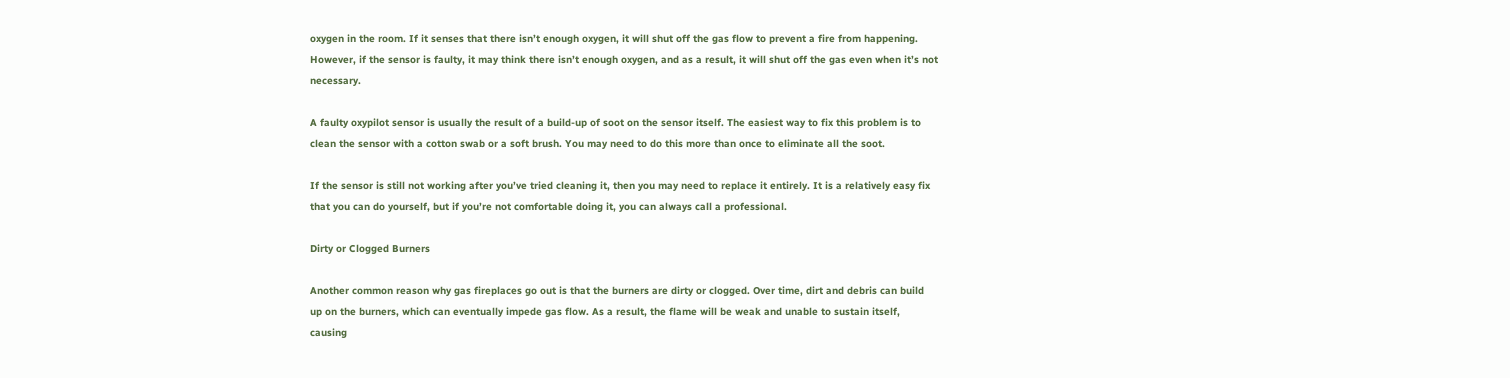oxygen in the room. If it senses that there isn’t enough oxygen, it will shut off the gas flow to prevent a fire from happening. However, if the sensor is faulty, it may think there isn’t enough oxygen, and as a result, it will shut off the gas even when it’s not necessary.

A faulty oxypilot sensor is usually the result of a build-up of soot on the sensor itself. The easiest way to fix this problem is to clean the sensor with a cotton swab or a soft brush. You may need to do this more than once to eliminate all the soot.

If the sensor is still not working after you’ve tried cleaning it, then you may need to replace it entirely. It is a relatively easy fix that you can do yourself, but if you’re not comfortable doing it, you can always call a professional.

Dirty or Clogged Burners

Another common reason why gas fireplaces go out is that the burners are dirty or clogged. Over time, dirt and debris can build up on the burners, which can eventually impede gas flow. As a result, the flame will be weak and unable to sustain itself, causing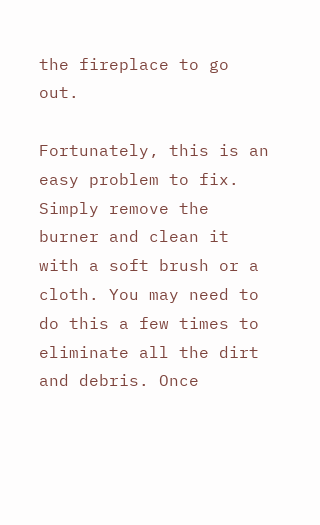the fireplace to go out.

Fortunately, this is an easy problem to fix. Simply remove the burner and clean it with a soft brush or a cloth. You may need to do this a few times to eliminate all the dirt and debris. Once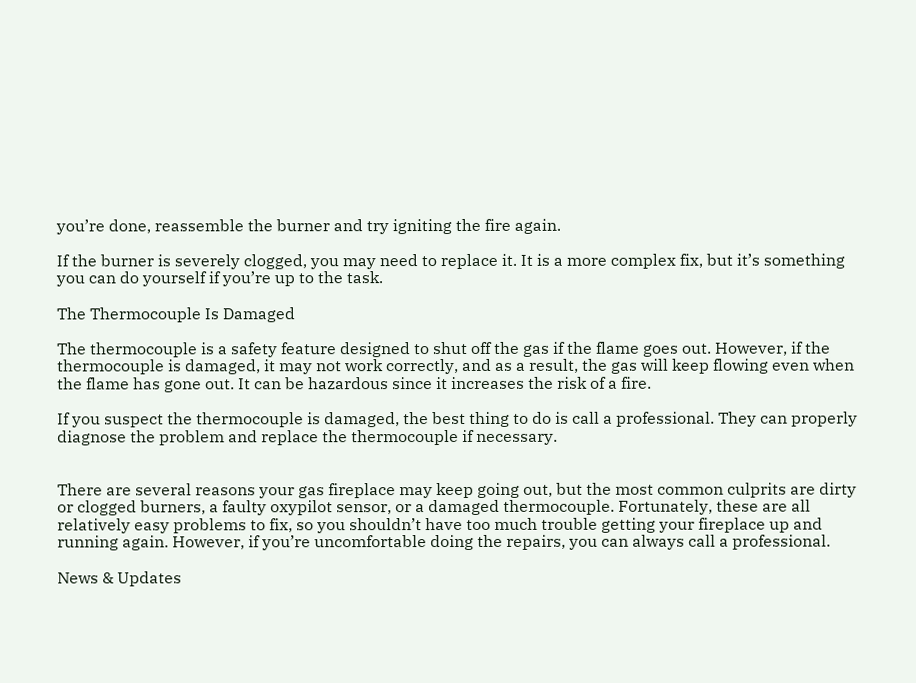you’re done, reassemble the burner and try igniting the fire again.

If the burner is severely clogged, you may need to replace it. It is a more complex fix, but it’s something you can do yourself if you’re up to the task.

The Thermocouple Is Damaged

The thermocouple is a safety feature designed to shut off the gas if the flame goes out. However, if the thermocouple is damaged, it may not work correctly, and as a result, the gas will keep flowing even when the flame has gone out. It can be hazardous since it increases the risk of a fire.

If you suspect the thermocouple is damaged, the best thing to do is call a professional. They can properly diagnose the problem and replace the thermocouple if necessary.


There are several reasons your gas fireplace may keep going out, but the most common culprits are dirty or clogged burners, a faulty oxypilot sensor, or a damaged thermocouple. Fortunately, these are all relatively easy problems to fix, so you shouldn’t have too much trouble getting your fireplace up and running again. However, if you’re uncomfortable doing the repairs, you can always call a professional.

News & Updates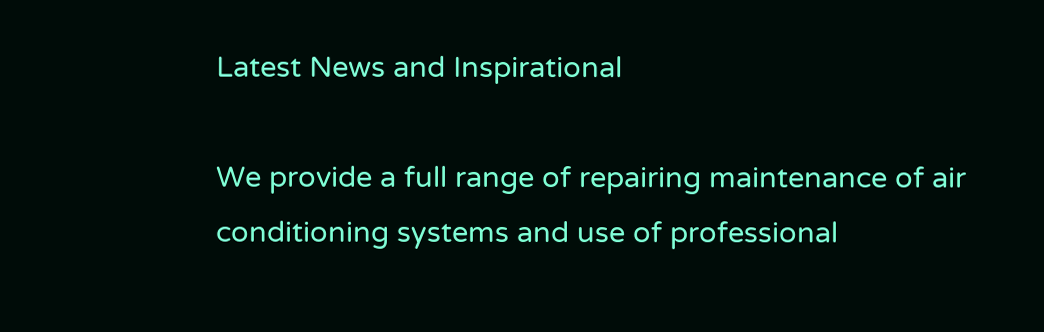Latest News and Inspirational

We provide a full range of repairing maintenance of air conditioning systems and use of professional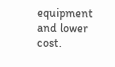equipment and lower cost.